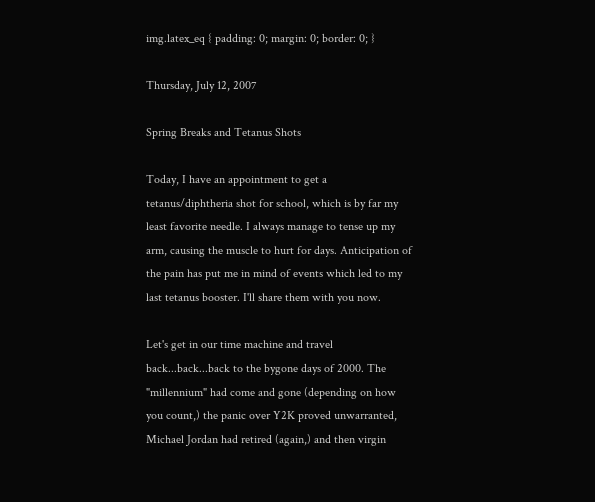img.latex_eq { padding: 0; margin: 0; border: 0; }

Thursday, July 12, 2007

Spring Breaks and Tetanus Shots

Today, I have an appointment to get a tetanus/diphtheria shot for school, which is by far my least favorite needle. I always manage to tense up my arm, causing the muscle to hurt for days. Anticipation of the pain has put me in mind of events which led to my last tetanus booster. I'll share them with you now.

Let's get in our time machine and travel back...back...back to the bygone days of 2000. The "millennium" had come and gone (depending on how you count,) the panic over Y2K proved unwarranted, Michael Jordan had retired (again,) and then virgin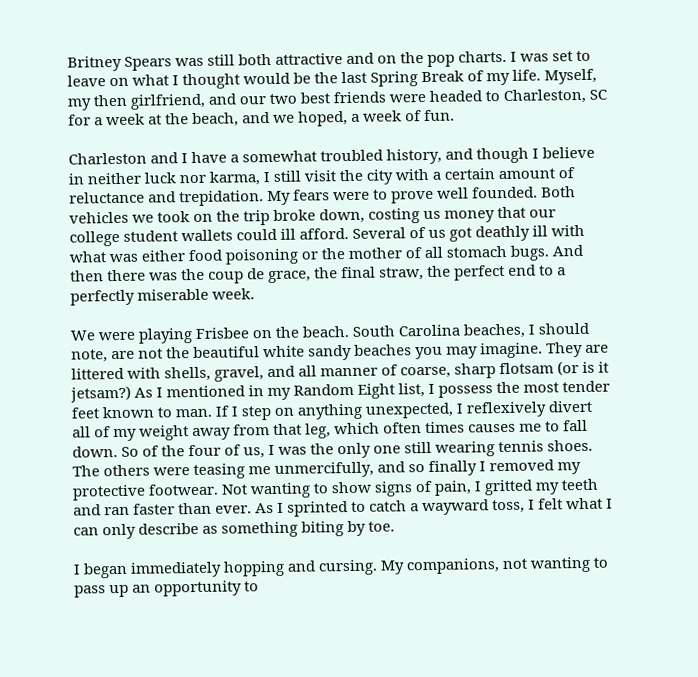Britney Spears was still both attractive and on the pop charts. I was set to leave on what I thought would be the last Spring Break of my life. Myself, my then girlfriend, and our two best friends were headed to Charleston, SC for a week at the beach, and we hoped, a week of fun.

Charleston and I have a somewhat troubled history, and though I believe in neither luck nor karma, I still visit the city with a certain amount of reluctance and trepidation. My fears were to prove well founded. Both vehicles we took on the trip broke down, costing us money that our college student wallets could ill afford. Several of us got deathly ill with what was either food poisoning or the mother of all stomach bugs. And then there was the coup de grace, the final straw, the perfect end to a perfectly miserable week.

We were playing Frisbee on the beach. South Carolina beaches, I should note, are not the beautiful white sandy beaches you may imagine. They are littered with shells, gravel, and all manner of coarse, sharp flotsam (or is it jetsam?) As I mentioned in my Random Eight list, I possess the most tender feet known to man. If I step on anything unexpected, I reflexively divert all of my weight away from that leg, which often times causes me to fall down. So of the four of us, I was the only one still wearing tennis shoes. The others were teasing me unmercifully, and so finally I removed my protective footwear. Not wanting to show signs of pain, I gritted my teeth and ran faster than ever. As I sprinted to catch a wayward toss, I felt what I can only describe as something biting by toe.

I began immediately hopping and cursing. My companions, not wanting to pass up an opportunity to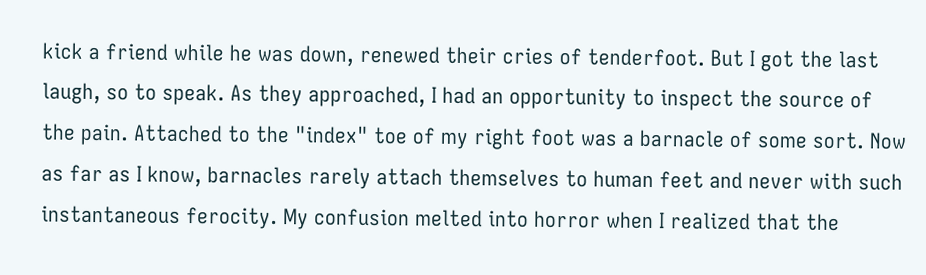kick a friend while he was down, renewed their cries of tenderfoot. But I got the last laugh, so to speak. As they approached, I had an opportunity to inspect the source of the pain. Attached to the "index" toe of my right foot was a barnacle of some sort. Now as far as I know, barnacles rarely attach themselves to human feet and never with such instantaneous ferocity. My confusion melted into horror when I realized that the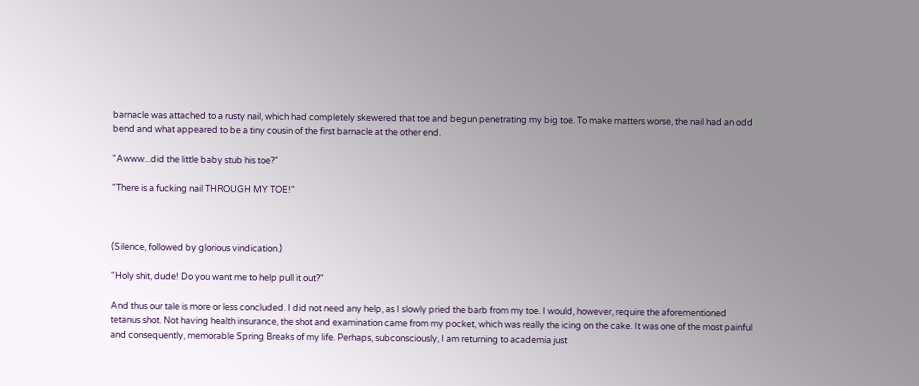barnacle was attached to a rusty nail, which had completely skewered that toe and begun penetrating my big toe. To make matters worse, the nail had an odd bend and what appeared to be a tiny cousin of the first barnacle at the other end.

"Awww...did the little baby stub his toe?"

"There is a fucking nail THROUGH MY TOE!"



(Silence, followed by glorious vindication.)

"Holy shit, dude! Do you want me to help pull it out?"

And thus our tale is more or less concluded. I did not need any help, as I slowly pried the barb from my toe. I would, however, require the aforementioned tetanus shot. Not having health insurance, the shot and examination came from my pocket, which was really the icing on the cake. It was one of the most painful and consequently, memorable Spring Breaks of my life. Perhaps, subconsciously, I am returning to academia just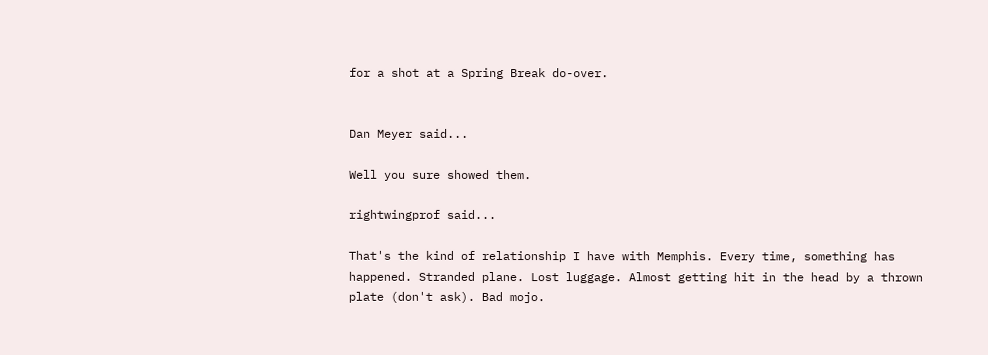for a shot at a Spring Break do-over.


Dan Meyer said...

Well you sure showed them.

rightwingprof said...

That's the kind of relationship I have with Memphis. Every time, something has happened. Stranded plane. Lost luggage. Almost getting hit in the head by a thrown plate (don't ask). Bad mojo.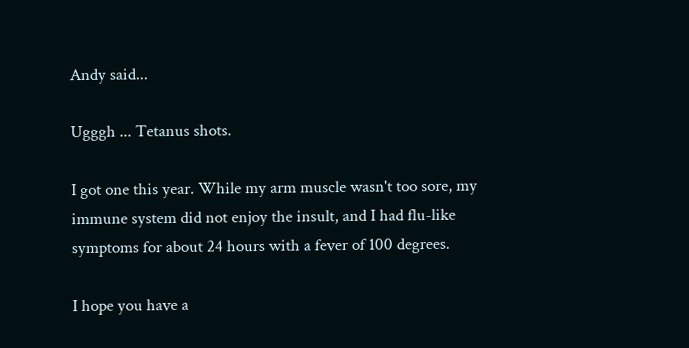Andy said...

Ugggh ... Tetanus shots.

I got one this year. While my arm muscle wasn't too sore, my immune system did not enjoy the insult, and I had flu-like symptoms for about 24 hours with a fever of 100 degrees.

I hope you have a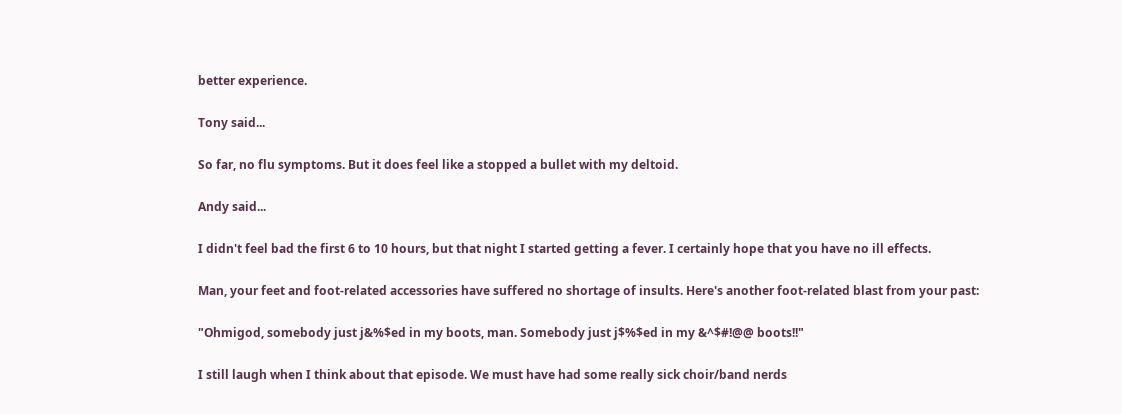better experience.

Tony said...

So far, no flu symptoms. But it does feel like a stopped a bullet with my deltoid.

Andy said...

I didn't feel bad the first 6 to 10 hours, but that night I started getting a fever. I certainly hope that you have no ill effects.

Man, your feet and foot-related accessories have suffered no shortage of insults. Here's another foot-related blast from your past:

"Ohmigod, somebody just j&%$ed in my boots, man. Somebody just j$%$ed in my &^$#!@@ boots!!"

I still laugh when I think about that episode. We must have had some really sick choir/band nerds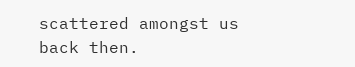scattered amongst us back then.